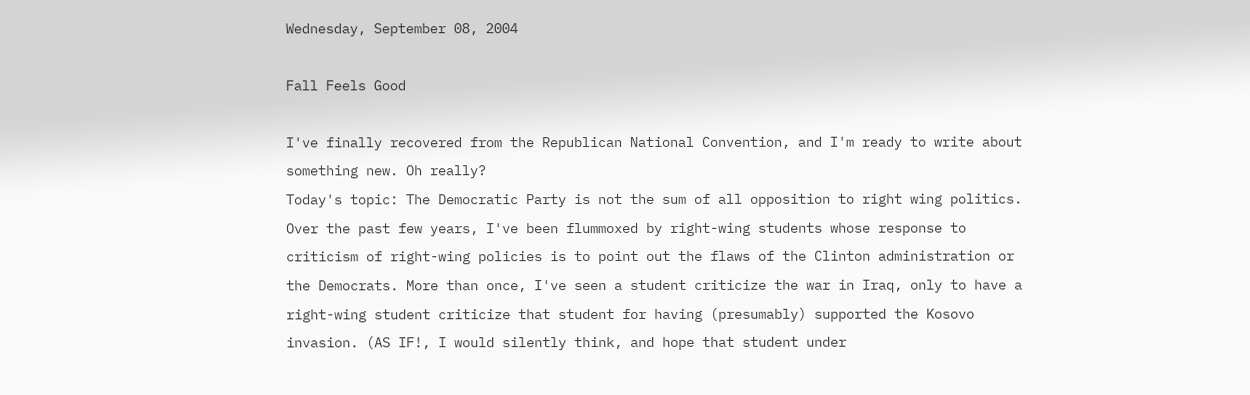Wednesday, September 08, 2004

Fall Feels Good

I've finally recovered from the Republican National Convention, and I'm ready to write about something new. Oh really?
Today's topic: The Democratic Party is not the sum of all opposition to right wing politics. Over the past few years, I've been flummoxed by right-wing students whose response to criticism of right-wing policies is to point out the flaws of the Clinton administration or the Democrats. More than once, I've seen a student criticize the war in Iraq, only to have a right-wing student criticize that student for having (presumably) supported the Kosovo invasion. (AS IF!, I would silently think, and hope that student under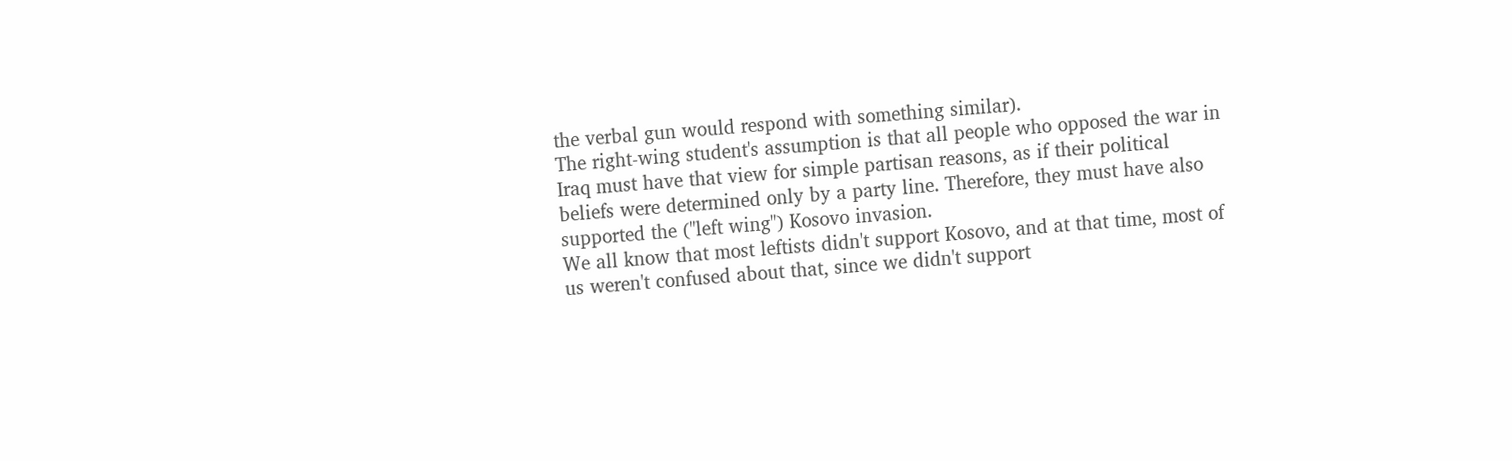the verbal gun would respond with something similar).
The right-wing student's assumption is that all people who opposed the war in Iraq must have that view for simple partisan reasons, as if their political beliefs were determined only by a party line. Therefore, they must have also supported the ("left wing") Kosovo invasion.
We all know that most leftists didn't support Kosovo, and at that time, most of us weren't confused about that, since we didn't support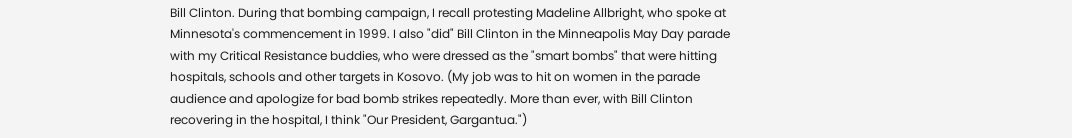Bill Clinton. During that bombing campaign, I recall protesting Madeline Allbright, who spoke at Minnesota's commencement in 1999. I also "did" Bill Clinton in the Minneapolis May Day parade with my Critical Resistance buddies, who were dressed as the "smart bombs" that were hitting hospitals, schools and other targets in Kosovo. (My job was to hit on women in the parade audience and apologize for bad bomb strikes repeatedly. More than ever, with Bill Clinton recovering in the hospital, I think "Our President, Gargantua.")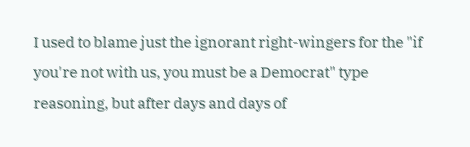I used to blame just the ignorant right-wingers for the "if you're not with us, you must be a Democrat" type reasoning, but after days and days of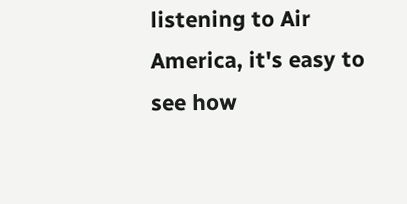listening to Air America, it's easy to see how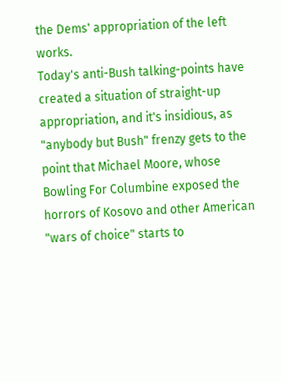the Dems' appropriation of the left works.
Today's anti-Bush talking-points have created a situation of straight-up appropriation, and it's insidious, as "anybody but Bush" frenzy gets to the point that Michael Moore, whose Bowling For Columbine exposed the horrors of Kosovo and other American "wars of choice" starts to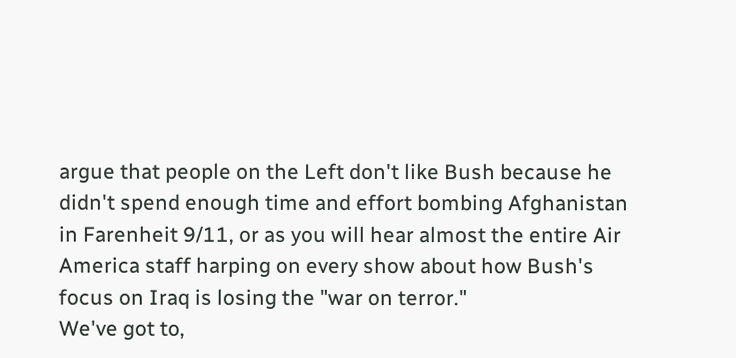argue that people on the Left don't like Bush because he didn't spend enough time and effort bombing Afghanistan in Farenheit 9/11, or as you will hear almost the entire Air America staff harping on every show about how Bush's focus on Iraq is losing the "war on terror."
We've got to,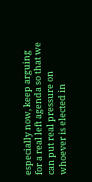especially now, keep arguing for a real left agenda so that we can put real pressure on whoever is elected in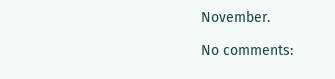November.

No comments: